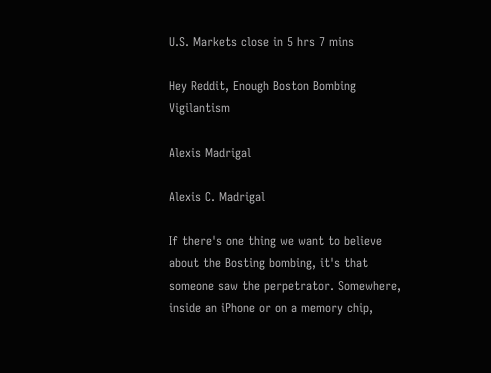U.S. Markets close in 5 hrs 7 mins

Hey Reddit, Enough Boston Bombing Vigilantism

Alexis Madrigal

Alexis C. Madrigal

If there's one thing we want to believe about the Bosting bombing, it's that someone saw the perpetrator. Somewhere, inside an iPhone or on a memory chip,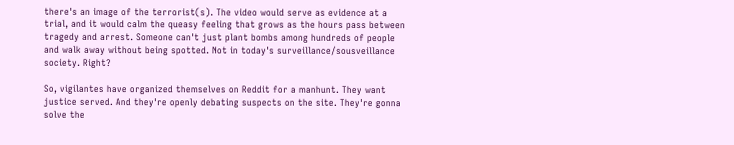there's an image of the terrorist(s). The video would serve as evidence at a trial, and it would calm the queasy feeling that grows as the hours pass between tragedy and arrest. Someone can't just plant bombs among hundreds of people and walk away without being spotted. Not in today's surveillance/sousveillance society. Right?

So, vigilantes have organized themselves on Reddit for a manhunt. They want justice served. And they're openly debating suspects on the site. They're gonna solve the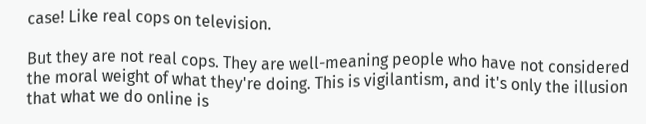case! Like real cops on television.

But they are not real cops. They are well-meaning people who have not considered the moral weight of what they're doing. This is vigilantism, and it's only the illusion that what we do online is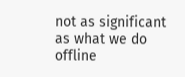not as significant as what we do offline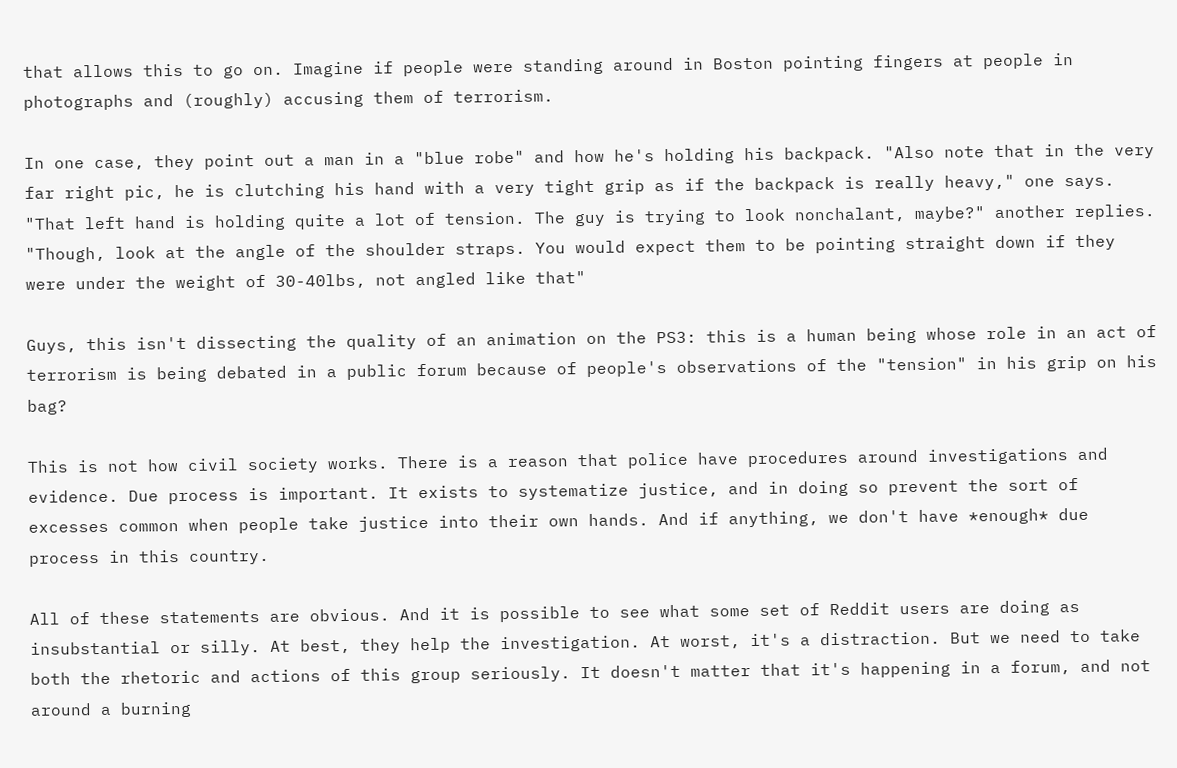that allows this to go on. Imagine if people were standing around in Boston pointing fingers at people in photographs and (roughly) accusing them of terrorism.

In one case, they point out a man in a "blue robe" and how he's holding his backpack. "Also note that in the very far right pic, he is clutching his hand with a very tight grip as if the backpack is really heavy," one says. "That left hand is holding quite a lot of tension. The guy is trying to look nonchalant, maybe?" another replies. "Though, look at the angle of the shoulder straps. You would expect them to be pointing straight down if they were under the weight of 30-40lbs, not angled like that"

Guys, this isn't dissecting the quality of an animation on the PS3: this is a human being whose role in an act of terrorism is being debated in a public forum because of people's observations of the "tension" in his grip on his bag?

This is not how civil society works. There is a reason that police have procedures around investigations and evidence. Due process is important. It exists to systematize justice, and in doing so prevent the sort of excesses common when people take justice into their own hands. And if anything, we don't have *enough* due process in this country.

All of these statements are obvious. And it is possible to see what some set of Reddit users are doing as insubstantial or silly. At best, they help the investigation. At worst, it's a distraction. But we need to take both the rhetoric and actions of this group seriously. It doesn't matter that it's happening in a forum, and not around a burning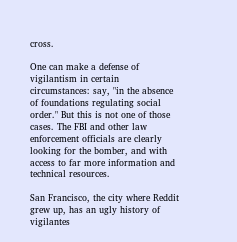cross.

One can make a defense of vigilantism in certain circumstances: say, "in the absence of foundations regulating social order." But this is not one of those cases. The FBI and other law enforcement officials are clearly looking for the bomber, and with access to far more information and technical resources.

San Francisco, the city where Reddit grew up, has an ugly history of vigilantes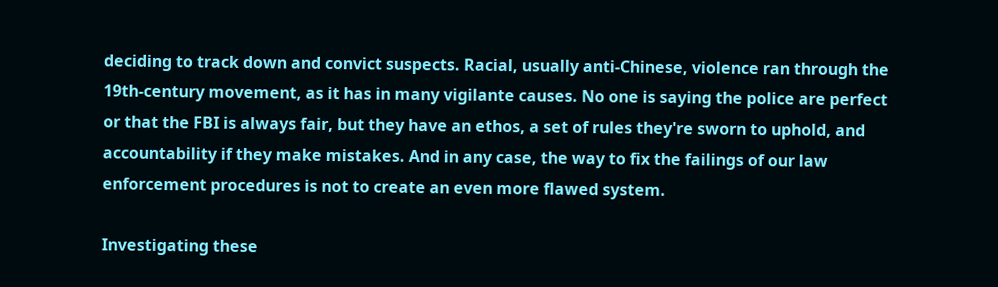deciding to track down and convict suspects. Racial, usually anti-Chinese, violence ran through the 19th-century movement, as it has in many vigilante causes. No one is saying the police are perfect or that the FBI is always fair, but they have an ethos, a set of rules they're sworn to uphold, and accountability if they make mistakes. And in any case, the way to fix the failings of our law enforcement procedures is not to create an even more flawed system.

Investigating these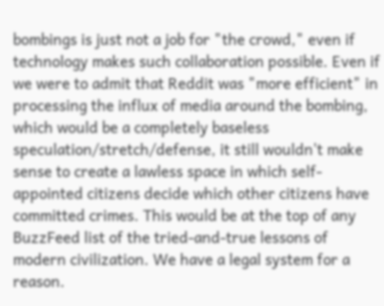bombings is just not a job for "the crowd," even if technology makes such collaboration possible. Even if we were to admit that Reddit was "more efficient" in processing the influx of media around the bombing, which would be a completely baseless speculation/stretch/defense, it still wouldn't make sense to create a lawless space in which self-appointed citizens decide which other citizens have committed crimes. This would be at the top of any BuzzFeed list of the tried-and-true lessons of modern civilization. We have a legal system for a reason.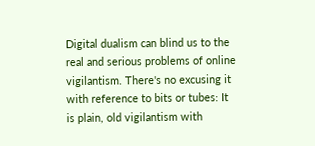Digital dualism can blind us to the real and serious problems of online vigilantism. There's no excusing it with reference to bits or tubes: It is plain, old vigilantism with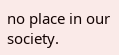no place in our society.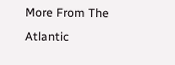More From The Atlantic